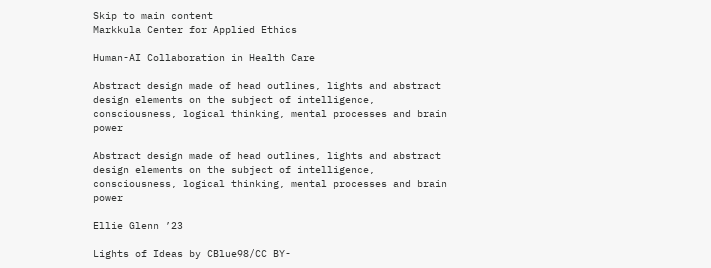Skip to main content
Markkula Center for Applied Ethics

Human-AI Collaboration in Health Care

Abstract design made of head outlines, lights and abstract design elements on the subject of intelligence, consciousness, logical thinking, mental processes and brain power

Abstract design made of head outlines, lights and abstract design elements on the subject of intelligence, consciousness, logical thinking, mental processes and brain power

Ellie Glenn ’23

Lights of Ideas by CBlue98/CC BY-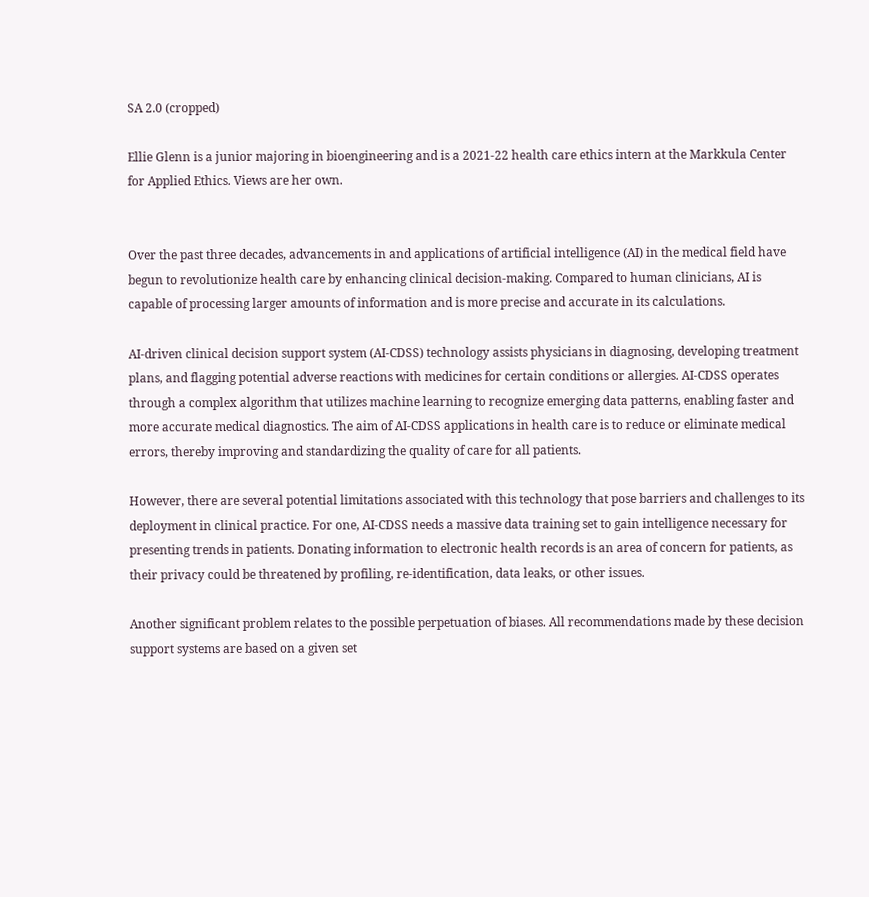SA 2.0 (cropped)

Ellie Glenn is a junior majoring in bioengineering and is a 2021-22 health care ethics intern at the Markkula Center for Applied Ethics. Views are her own.


Over the past three decades, advancements in and applications of artificial intelligence (AI) in the medical field have begun to revolutionize health care by enhancing clinical decision-making. Compared to human clinicians, AI is capable of processing larger amounts of information and is more precise and accurate in its calculations.

AI-driven clinical decision support system (AI-CDSS) technology assists physicians in diagnosing, developing treatment plans, and flagging potential adverse reactions with medicines for certain conditions or allergies. AI-CDSS operates through a complex algorithm that utilizes machine learning to recognize emerging data patterns, enabling faster and more accurate medical diagnostics. The aim of AI-CDSS applications in health care is to reduce or eliminate medical errors, thereby improving and standardizing the quality of care for all patients.

However, there are several potential limitations associated with this technology that pose barriers and challenges to its deployment in clinical practice. For one, AI-CDSS needs a massive data training set to gain intelligence necessary for presenting trends in patients. Donating information to electronic health records is an area of concern for patients, as their privacy could be threatened by profiling, re-identification, data leaks, or other issues.

Another significant problem relates to the possible perpetuation of biases. All recommendations made by these decision support systems are based on a given set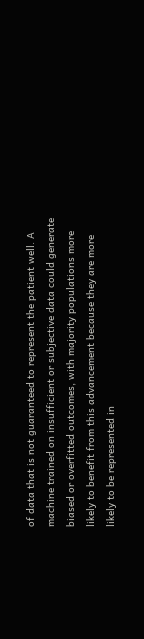of data that is not guaranteed to represent the patient well. A machine trained on insufficient or subjective data could generate biased or overfitted outcomes, with majority populations more likely to benefit from this advancement because they are more likely to be represented in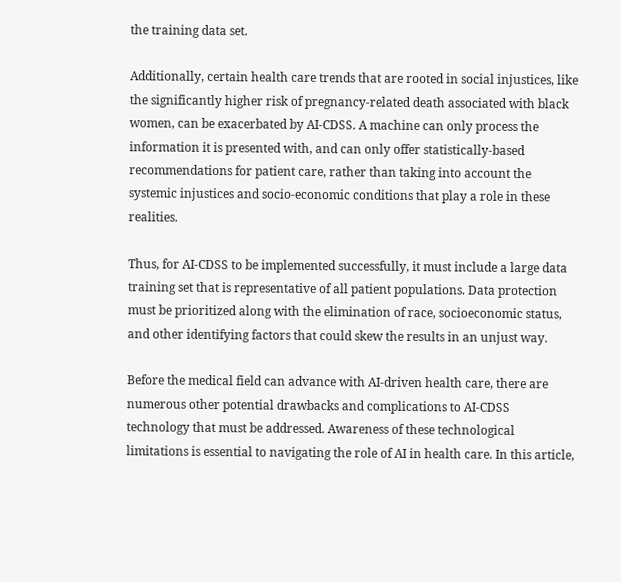the training data set.

Additionally, certain health care trends that are rooted in social injustices, like the significantly higher risk of pregnancy-related death associated with black women, can be exacerbated by AI-CDSS. A machine can only process the information it is presented with, and can only offer statistically-based recommendations for patient care, rather than taking into account the systemic injustices and socio-economic conditions that play a role in these realities.

Thus, for AI-CDSS to be implemented successfully, it must include a large data training set that is representative of all patient populations. Data protection must be prioritized along with the elimination of race, socioeconomic status, and other identifying factors that could skew the results in an unjust way.

Before the medical field can advance with AI-driven health care, there are numerous other potential drawbacks and complications to AI-CDSS technology that must be addressed. Awareness of these technological limitations is essential to navigating the role of AI in health care. In this article,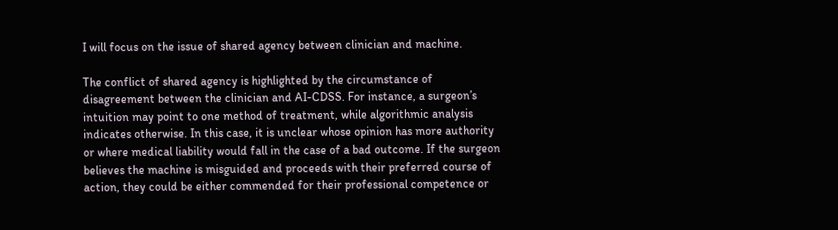I will focus on the issue of shared agency between clinician and machine.

The conflict of shared agency is highlighted by the circumstance of disagreement between the clinician and AI-CDSS. For instance, a surgeon’s intuition may point to one method of treatment, while algorithmic analysis indicates otherwise. In this case, it is unclear whose opinion has more authority or where medical liability would fall in the case of a bad outcome. If the surgeon believes the machine is misguided and proceeds with their preferred course of action, they could be either commended for their professional competence or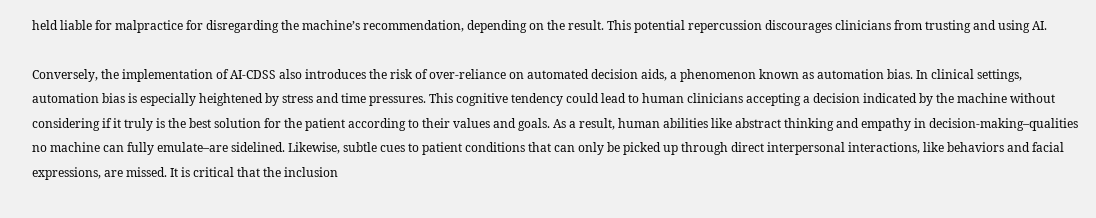held liable for malpractice for disregarding the machine’s recommendation, depending on the result. This potential repercussion discourages clinicians from trusting and using AI.

Conversely, the implementation of AI-CDSS also introduces the risk of over-reliance on automated decision aids, a phenomenon known as automation bias. In clinical settings, automation bias is especially heightened by stress and time pressures. This cognitive tendency could lead to human clinicians accepting a decision indicated by the machine without considering if it truly is the best solution for the patient according to their values and goals. As a result, human abilities like abstract thinking and empathy in decision-making–qualities no machine can fully emulate–are sidelined. Likewise, subtle cues to patient conditions that can only be picked up through direct interpersonal interactions, like behaviors and facial expressions, are missed. It is critical that the inclusion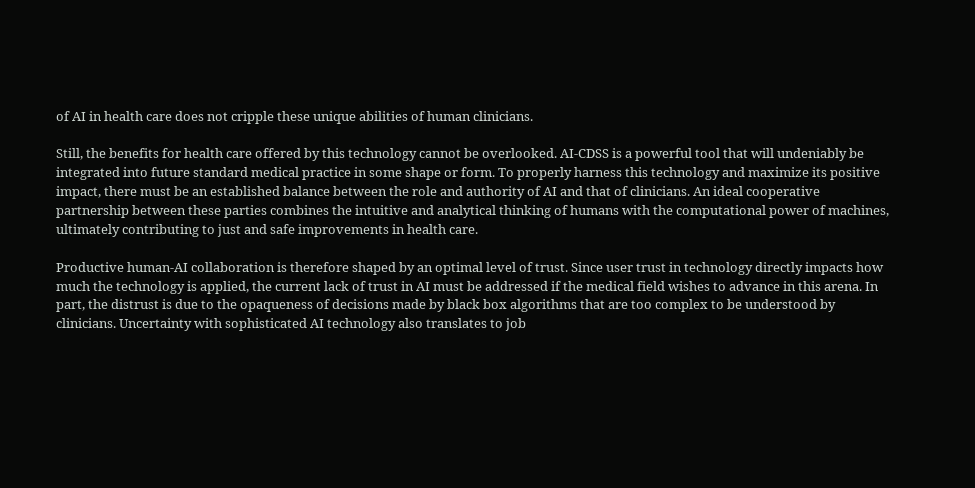of AI in health care does not cripple these unique abilities of human clinicians.

Still, the benefits for health care offered by this technology cannot be overlooked. AI-CDSS is a powerful tool that will undeniably be integrated into future standard medical practice in some shape or form. To properly harness this technology and maximize its positive impact, there must be an established balance between the role and authority of AI and that of clinicians. An ideal cooperative partnership between these parties combines the intuitive and analytical thinking of humans with the computational power of machines, ultimately contributing to just and safe improvements in health care.

Productive human-AI collaboration is therefore shaped by an optimal level of trust. Since user trust in technology directly impacts how much the technology is applied, the current lack of trust in AI must be addressed if the medical field wishes to advance in this arena. In part, the distrust is due to the opaqueness of decisions made by black box algorithms that are too complex to be understood by clinicians. Uncertainty with sophisticated AI technology also translates to job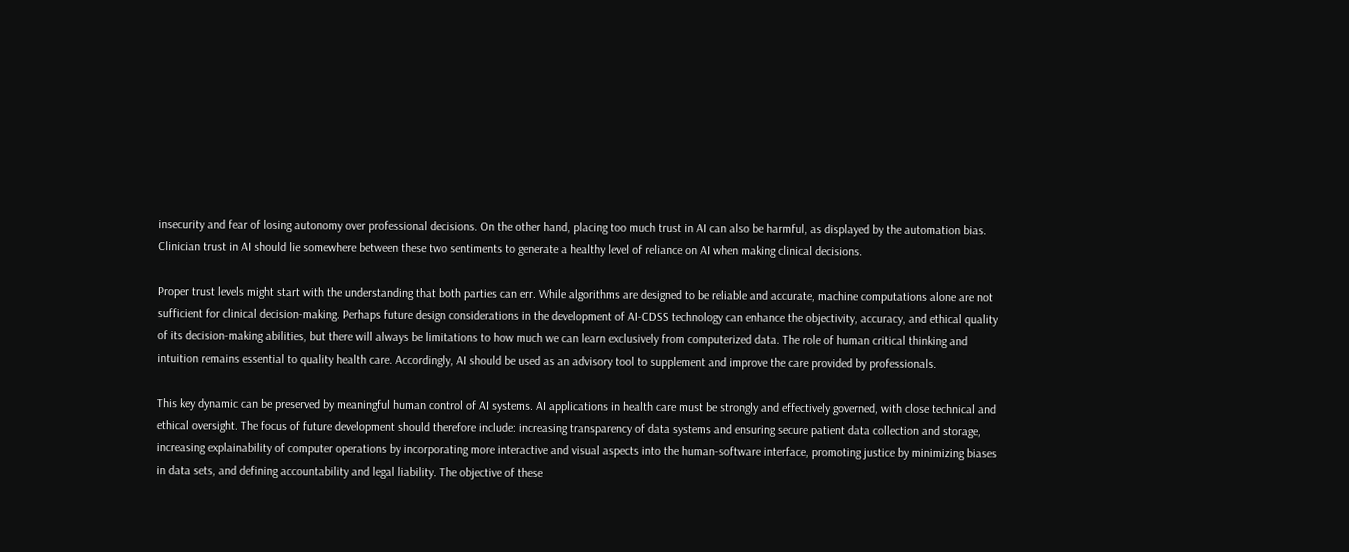insecurity and fear of losing autonomy over professional decisions. On the other hand, placing too much trust in AI can also be harmful, as displayed by the automation bias. Clinician trust in AI should lie somewhere between these two sentiments to generate a healthy level of reliance on AI when making clinical decisions.

Proper trust levels might start with the understanding that both parties can err. While algorithms are designed to be reliable and accurate, machine computations alone are not sufficient for clinical decision-making. Perhaps future design considerations in the development of AI-CDSS technology can enhance the objectivity, accuracy, and ethical quality of its decision-making abilities, but there will always be limitations to how much we can learn exclusively from computerized data. The role of human critical thinking and intuition remains essential to quality health care. Accordingly, AI should be used as an advisory tool to supplement and improve the care provided by professionals.

This key dynamic can be preserved by meaningful human control of AI systems. AI applications in health care must be strongly and effectively governed, with close technical and ethical oversight. The focus of future development should therefore include: increasing transparency of data systems and ensuring secure patient data collection and storage, increasing explainability of computer operations by incorporating more interactive and visual aspects into the human-software interface, promoting justice by minimizing biases in data sets, and defining accountability and legal liability. The objective of these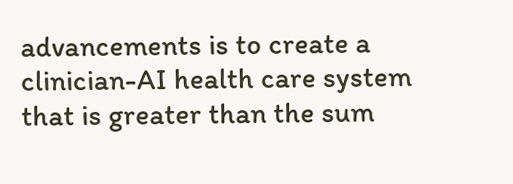advancements is to create a clinician-AI health care system that is greater than the sum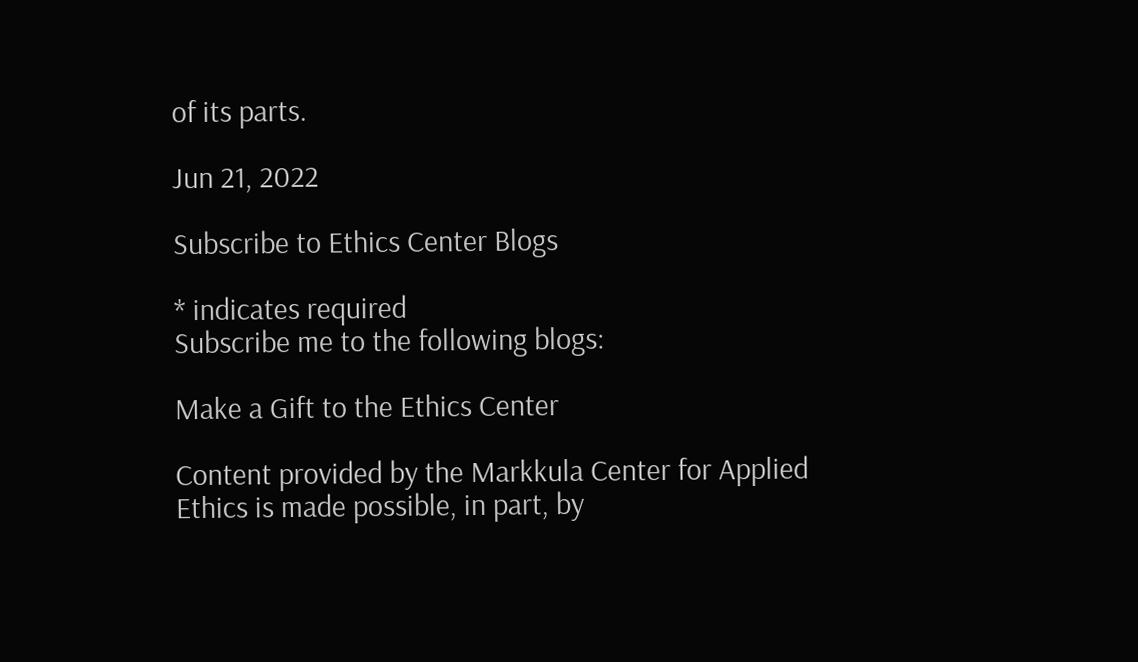of its parts.

Jun 21, 2022

Subscribe to Ethics Center Blogs

* indicates required
Subscribe me to the following blogs:

Make a Gift to the Ethics Center

Content provided by the Markkula Center for Applied Ethics is made possible, in part, by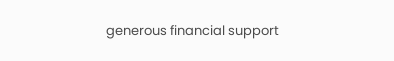generous financial support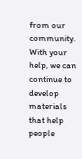from our community. With your help, we can continue to develop materials that help people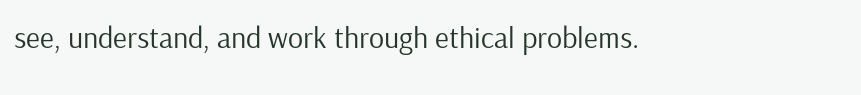see, understand, and work through ethical problems.